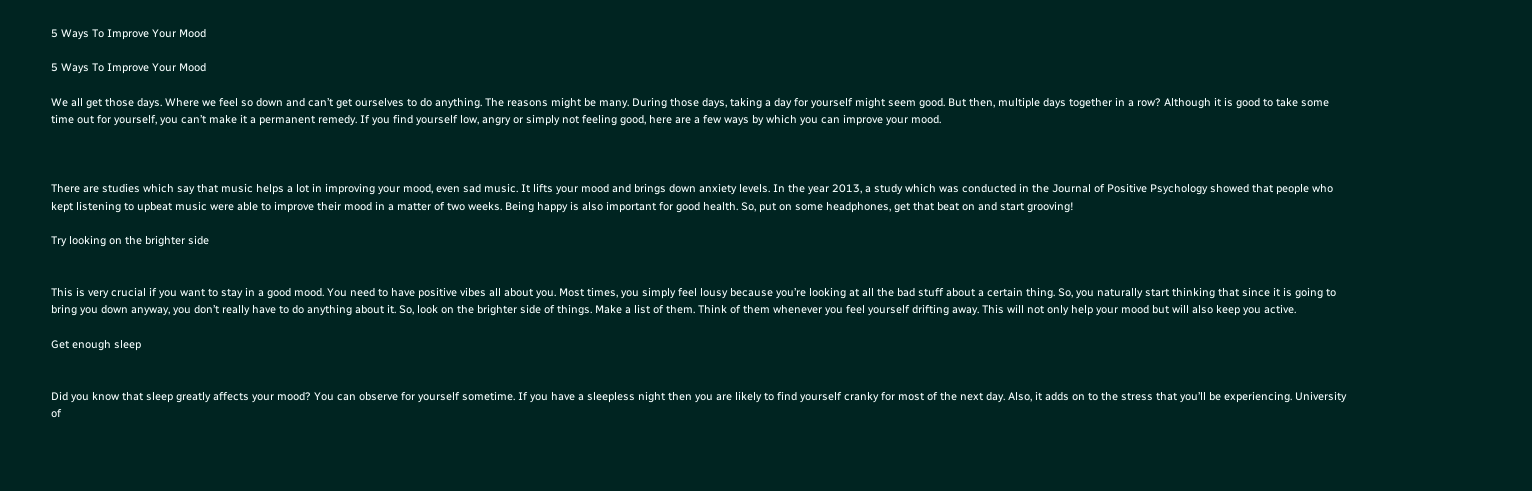5 Ways To Improve Your Mood

5 Ways To Improve Your Mood

We all get those days. Where we feel so down and can’t get ourselves to do anything. The reasons might be many. During those days, taking a day for yourself might seem good. But then, multiple days together in a row? Although it is good to take some time out for yourself, you can’t make it a permanent remedy. If you find yourself low, angry or simply not feeling good, here are a few ways by which you can improve your mood.



There are studies which say that music helps a lot in improving your mood, even sad music. It lifts your mood and brings down anxiety levels. In the year 2013, a study which was conducted in the Journal of Positive Psychology showed that people who kept listening to upbeat music were able to improve their mood in a matter of two weeks. Being happy is also important for good health. So, put on some headphones, get that beat on and start grooving!

Try looking on the brighter side


This is very crucial if you want to stay in a good mood. You need to have positive vibes all about you. Most times, you simply feel lousy because you’re looking at all the bad stuff about a certain thing. So, you naturally start thinking that since it is going to bring you down anyway, you don’t really have to do anything about it. So, look on the brighter side of things. Make a list of them. Think of them whenever you feel yourself drifting away. This will not only help your mood but will also keep you active.

Get enough sleep


Did you know that sleep greatly affects your mood? You can observe for yourself sometime. If you have a sleepless night then you are likely to find yourself cranky for most of the next day. Also, it adds on to the stress that you’ll be experiencing. University of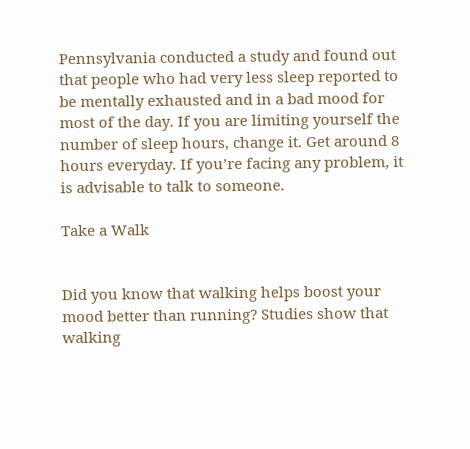Pennsylvania conducted a study and found out that people who had very less sleep reported to be mentally exhausted and in a bad mood for most of the day. If you are limiting yourself the number of sleep hours, change it. Get around 8 hours everyday. If you’re facing any problem, it is advisable to talk to someone.

Take a Walk


Did you know that walking helps boost your mood better than running? Studies show that walking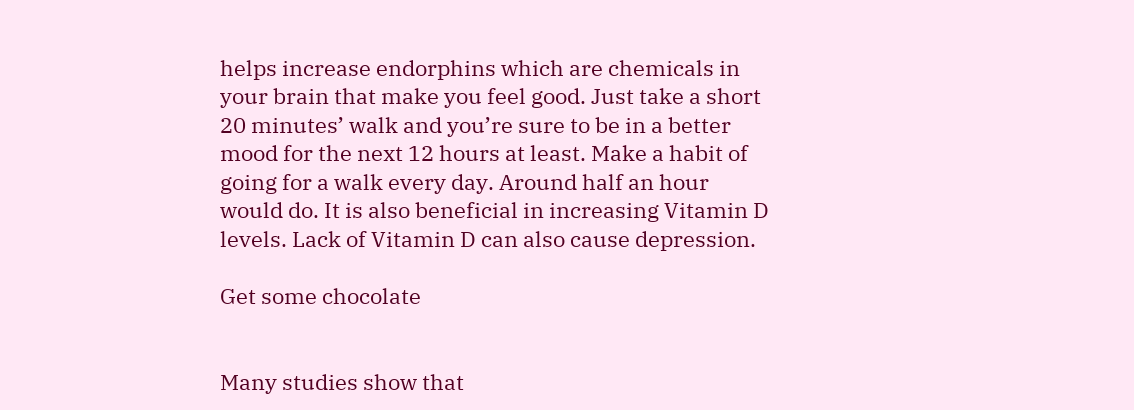helps increase endorphins which are chemicals in your brain that make you feel good. Just take a short 20 minutes’ walk and you’re sure to be in a better mood for the next 12 hours at least. Make a habit of going for a walk every day. Around half an hour would do. It is also beneficial in increasing Vitamin D levels. Lack of Vitamin D can also cause depression.

Get some chocolate


Many studies show that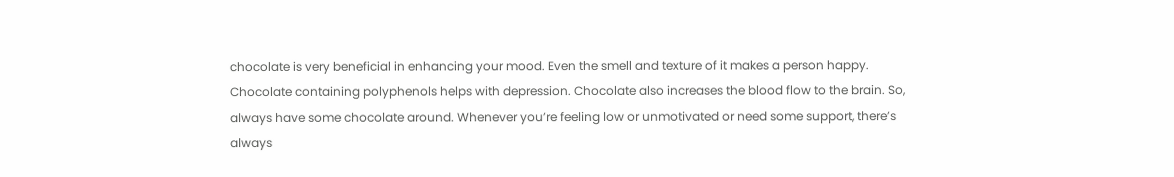chocolate is very beneficial in enhancing your mood. Even the smell and texture of it makes a person happy. Chocolate containing polyphenols helps with depression. Chocolate also increases the blood flow to the brain. So, always have some chocolate around. Whenever you’re feeling low or unmotivated or need some support, there’s always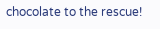chocolate to the rescue!